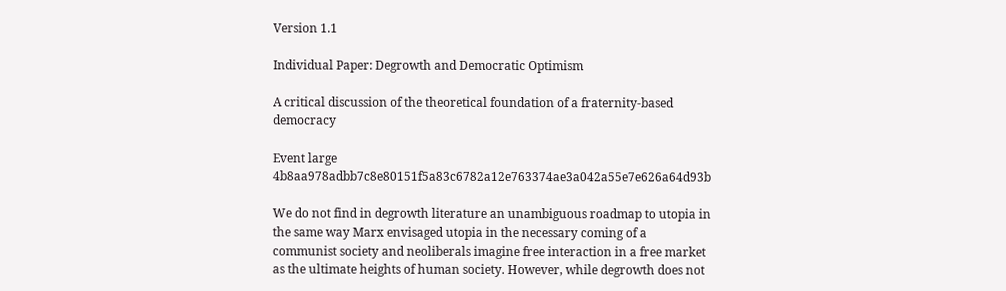Version 1.1

Individual Paper: Degrowth and Democratic Optimism

A critical discussion of the theoretical foundation of a fraternity-based democracy

Event large 4b8aa978adbb7c8e80151f5a83c6782a12e763374ae3a042a55e7e626a64d93b

We do not find in degrowth literature an unambiguous roadmap to utopia in the same way Marx envisaged utopia in the necessary coming of a communist society and neoliberals imagine free interaction in a free market as the ultimate heights of human society. However, while degrowth does not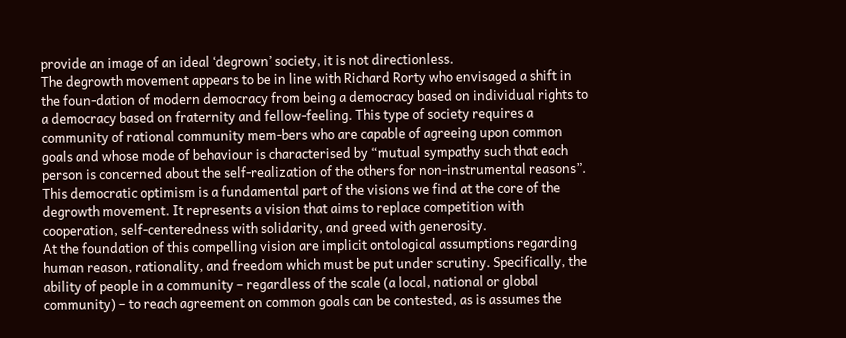provide an image of an ideal ‘degrown’ society, it is not directionless.
The degrowth movement appears to be in line with Richard Rorty who envisaged a shift in the foun-dation of modern democracy from being a democracy based on individual rights to a democracy based on fraternity and fellow-feeling. This type of society requires a community of rational community mem-bers who are capable of agreeing upon common goals and whose mode of behaviour is characterised by “mutual sympathy such that each person is concerned about the self-realization of the others for non-instrumental reasons”. This democratic optimism is a fundamental part of the visions we find at the core of the degrowth movement. It represents a vision that aims to replace competition with cooperation, self-centeredness with solidarity, and greed with generosity.
At the foundation of this compelling vision are implicit ontological assumptions regarding human reason, rationality, and freedom which must be put under scrutiny. Specifically, the ability of people in a community – regardless of the scale (a local, national or global community) – to reach agreement on common goals can be contested, as is assumes the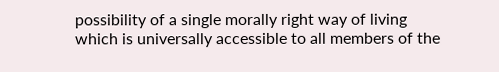possibility of a single morally right way of living which is universally accessible to all members of the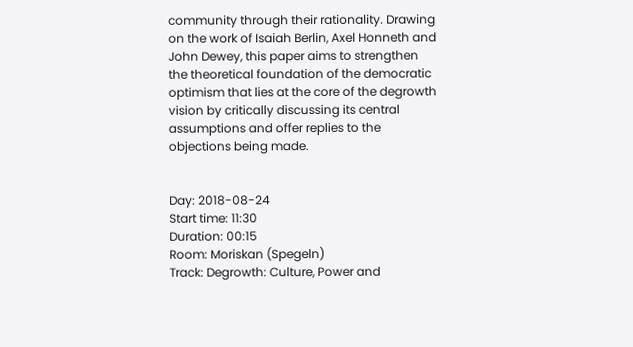community through their rationality. Drawing on the work of Isaiah Berlin, Axel Honneth and John Dewey, this paper aims to strengthen the theoretical foundation of the democratic optimism that lies at the core of the degrowth vision by critically discussing its central assumptions and offer replies to the objections being made.


Day: 2018-08-24
Start time: 11:30
Duration: 00:15
Room: Moriskan (Spegeln)
Track: Degrowth: Culture, Power and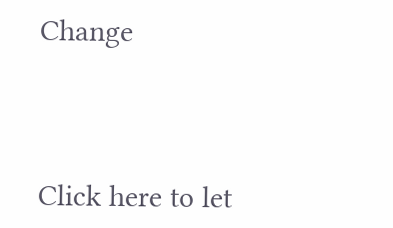Change




Click here to let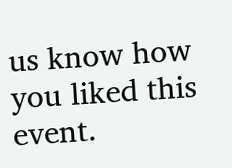us know how you liked this event.